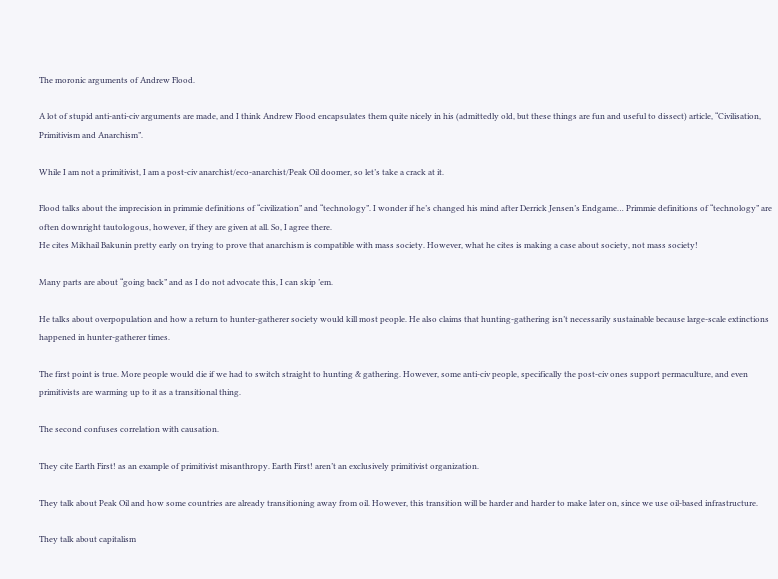The moronic arguments of Andrew Flood.

A lot of stupid anti-anti-civ arguments are made, and I think Andrew Flood encapsulates them quite nicely in his (admittedly old, but these things are fun and useful to dissect) article, “Civilisation, Primitivism and Anarchism”.

While I am not a primitivist, I am a post-civ anarchist/eco-anarchist/Peak Oil doomer, so let’s take a crack at it.

Flood talks about the imprecision in primmie definitions of “civilization” and “technology”. I wonder if he’s changed his mind after Derrick Jensen’s Endgame… Primmie definitions of “technology” are often downright tautologous, however, if they are given at all. So, I agree there.
He cites Mikhail Bakunin pretty early on trying to prove that anarchism is compatible with mass society. However, what he cites is making a case about society, not mass society!

Many parts are about “going back” and as I do not advocate this, I can skip ’em.

He talks about overpopulation and how a return to hunter-gatherer society would kill most people. He also claims that hunting-gathering isn’t necessarily sustainable because large-scale extinctions happened in hunter-gatherer times.

The first point is true. More people would die if we had to switch straight to hunting & gathering. However, some anti-civ people, specifically the post-civ ones support permaculture, and even primitivists are warming up to it as a transitional thing.

The second confuses correlation with causation.

They cite Earth First! as an example of primitivist misanthropy. Earth First! aren’t an exclusively primitivist organization.

They talk about Peak Oil and how some countries are already transitioning away from oil. However, this transition will be harder and harder to make later on, since we use oil-based infrastructure.

They talk about capitalism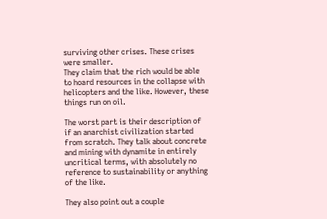surviving other crises. These crises were smaller.
They claim that the rich would be able to hoard resources in the collapse with helicopters and the like. However, these things run on oil.

The worst part is their description of if an anarchist civilization started from scratch. They talk about concrete and mining with dynamite in entirely uncritical terms, with absolutely no reference to sustainability or anything of the like.

They also point out a couple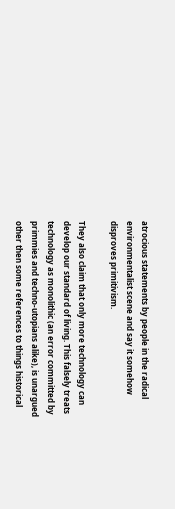atrocious statements by people in the radical environmentalist scene and say it somehow disproves primitivism.

They also claim that only more technology can develop our standard of living. This falsely treats technology as monolithic (an error committed by primmies and techno-utopians alike), is unargued other then some references to things historical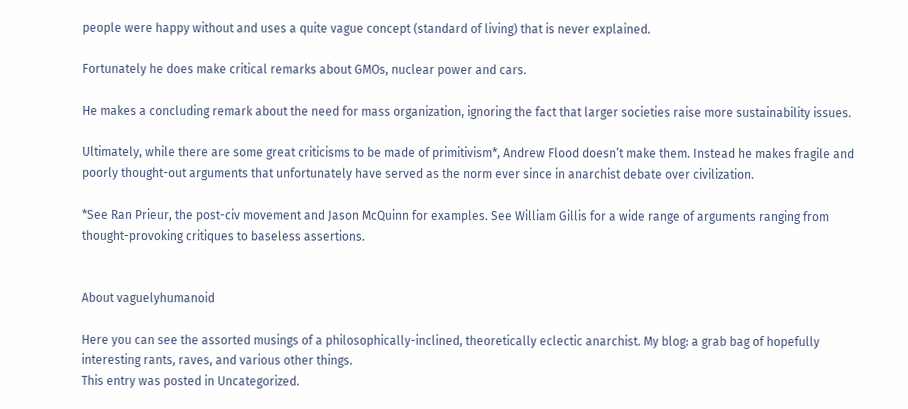people were happy without and uses a quite vague concept (standard of living) that is never explained.

Fortunately he does make critical remarks about GMOs, nuclear power and cars.

He makes a concluding remark about the need for mass organization, ignoring the fact that larger societies raise more sustainability issues.

Ultimately, while there are some great criticisms to be made of primitivism*, Andrew Flood doesn’t make them. Instead he makes fragile and poorly thought-out arguments that unfortunately have served as the norm ever since in anarchist debate over civilization.

*See Ran Prieur, the post-civ movement and Jason McQuinn for examples. See William Gillis for a wide range of arguments ranging from thought-provoking critiques to baseless assertions.


About vaguelyhumanoid

Here you can see the assorted musings of a philosophically-inclined, theoretically eclectic anarchist. My blog: a grab bag of hopefully interesting rants, raves, and various other things.
This entry was posted in Uncategorized.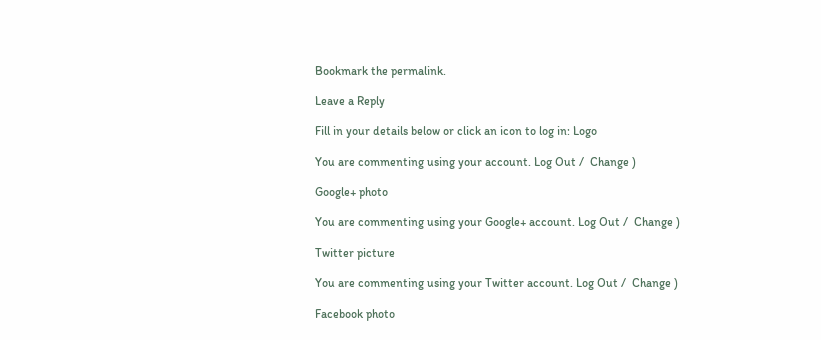Bookmark the permalink.

Leave a Reply

Fill in your details below or click an icon to log in: Logo

You are commenting using your account. Log Out /  Change )

Google+ photo

You are commenting using your Google+ account. Log Out /  Change )

Twitter picture

You are commenting using your Twitter account. Log Out /  Change )

Facebook photo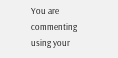You are commenting using your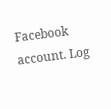Facebook account. Log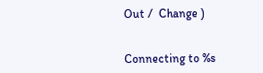Out /  Change )


Connecting to %s